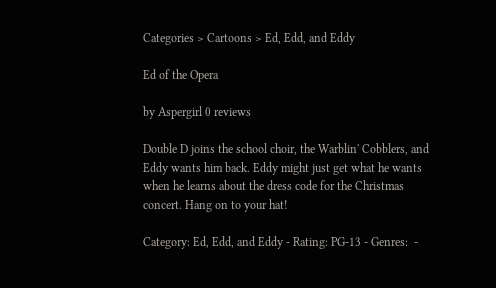Categories > Cartoons > Ed, Edd, and Eddy

Ed of the Opera

by Aspergirl 0 reviews

Double D joins the school choir, the Warblin' Cobblers, and Eddy wants him back. Eddy might just get what he wants when he learns about the dress code for the Christmas concert. Hang on to your hat!

Category: Ed, Edd, and Eddy - Rating: PG-13 - Genres:  -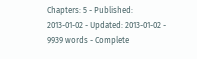Chapters: 5 - Published: 2013-01-02 - Updated: 2013-01-02 - 9939 words - Complete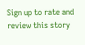Sign up to rate and review this story